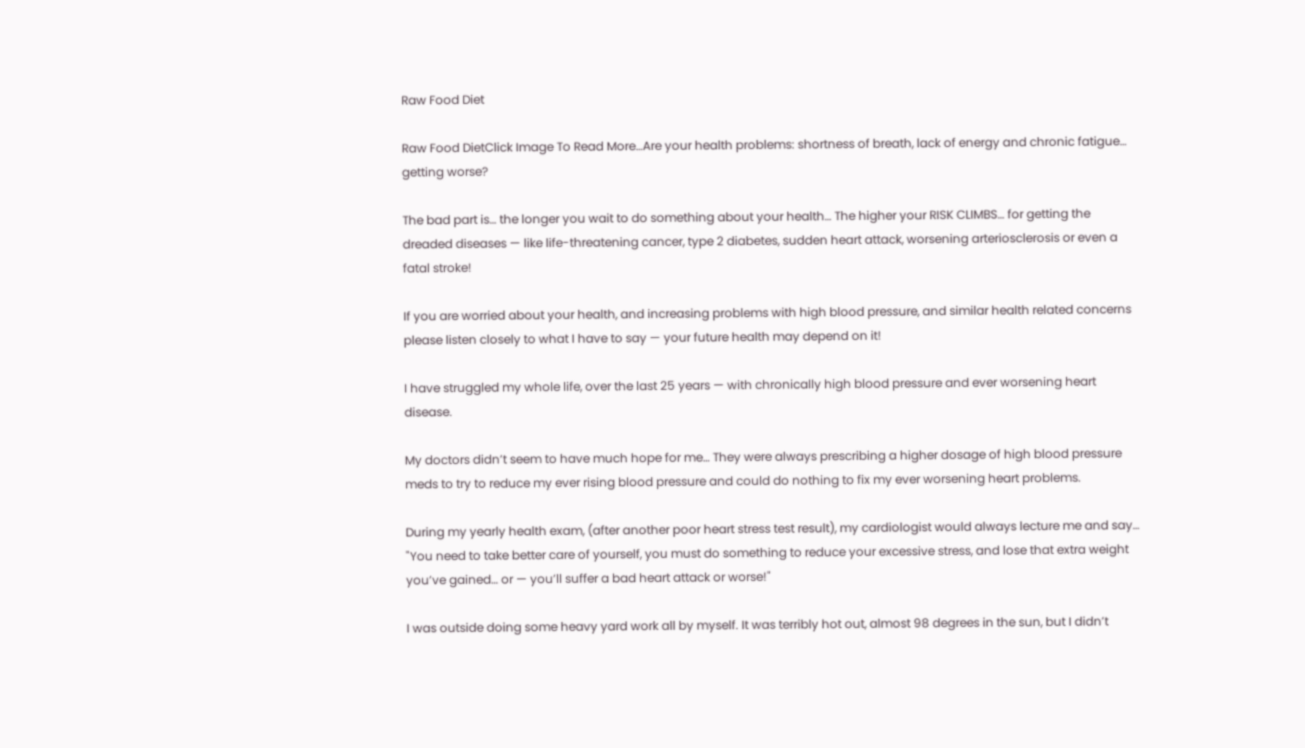Raw Food Diet

Raw Food DietClick Image To Read More…Are your health problems: shortness of breath, lack of energy and chronic fatigue… getting worse?

The bad part is… the longer you wait to do something about your health… The higher your RISK CLIMBS… for getting the dreaded diseases — like life-threatening cancer, type 2 diabetes, sudden heart attack, worsening arteriosclerosis or even a fatal stroke!

If you are worried about your health, and increasing problems with high blood pressure, and similar health related concerns please listen closely to what I have to say — your future health may depend on it!

I have struggled my whole life, over the last 25 years — with chronically high blood pressure and ever worsening heart disease.

My doctors didn’t seem to have much hope for me… They were always prescribing a higher dosage of high blood pressure meds to try to reduce my ever rising blood pressure and could do nothing to fix my ever worsening heart problems.

During my yearly health exam, (after another poor heart stress test result), my cardiologist would always lecture me and say… "You need to take better care of yourself, you must do something to reduce your excessive stress, and lose that extra weight you’ve gained… or — you’ll suffer a bad heart attack or worse!"

I was outside doing some heavy yard work all by myself. It was terribly hot out, almost 98 degrees in the sun, but I didn’t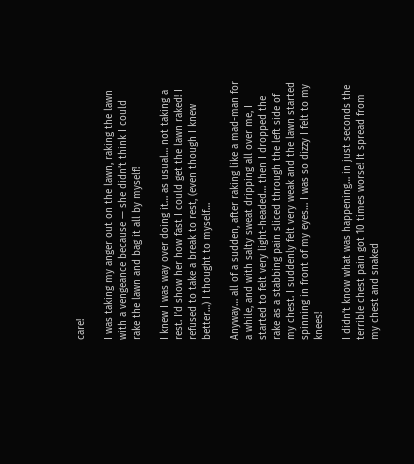care!

I was taking my anger out on the lawn, raking the lawn with a vengeance because — she didn’t think I could rake the lawn and bag it all by myself!

I knew I was way over doing it… as usual… not taking a rest. I’d show her how fast I could get the lawn raked! I refused to take a break to rest, (even though I knew better…) I thought to myself…

Anyway… all of a sudden, after raking like a mad-man for a while, and with salty sweat dripping all over me, I started to felt very light-headed… then I dropped the rake as a stabbing pain sliced through the left side of my chest. I suddenly felt very weak and the lawn started spinning in front of my eyes… I was so dizzy I felt to my knees!

I didn’t know what was happening… in just seconds the terrible chest pain got 10 times worse! It spread from my chest and snaked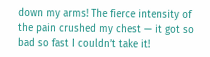down my arms! The fierce intensity of the pain crushed my chest — it got so bad so fast I couldn’t take it!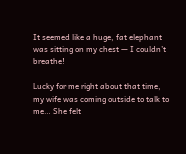It seemed like a huge, fat elephant was sitting on my chest — I couldn’t breathe!

Lucky for me right about that time, my wife was coming outside to talk to me… She felt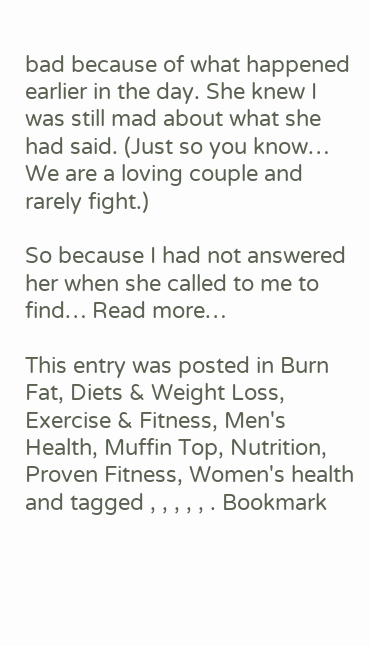bad because of what happened earlier in the day. She knew I was still mad about what she had said. (Just so you know… We are a loving couple and rarely fight.)

So because I had not answered her when she called to me to find… Read more…

This entry was posted in Burn Fat, Diets & Weight Loss, Exercise & Fitness, Men's Health, Muffin Top, Nutrition, Proven Fitness, Women's health and tagged , , , , , . Bookmark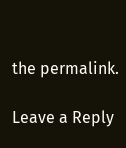the permalink.

Leave a Reply